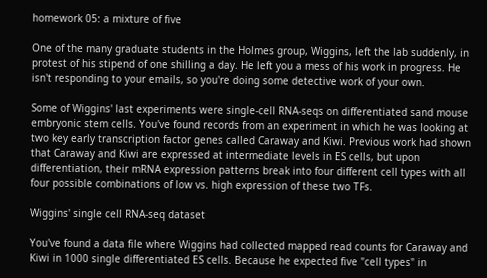homework 05: a mixture of five

One of the many graduate students in the Holmes group, Wiggins, left the lab suddenly, in protest of his stipend of one shilling a day. He left you a mess of his work in progress. He isn't responding to your emails, so you're doing some detective work of your own.

Some of Wiggins' last experiments were single-cell RNA-seqs on differentiated sand mouse embryonic stem cells. You've found records from an experiment in which he was looking at two key early transcription factor genes called Caraway and Kiwi. Previous work had shown that Caraway and Kiwi are expressed at intermediate levels in ES cells, but upon differentiation, their mRNA expression patterns break into four different cell types with all four possible combinations of low vs. high expression of these two TFs.

Wiggins' single cell RNA-seq dataset

You've found a data file where Wiggins had collected mapped read counts for Caraway and Kiwi in 1000 single differentiated ES cells. Because he expected five "cell types" in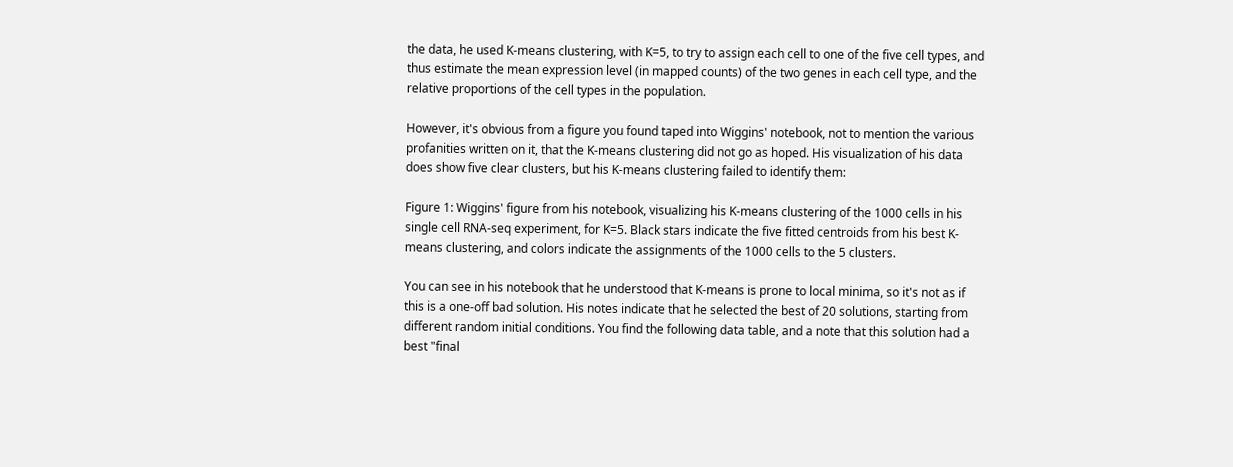the data, he used K-means clustering, with K=5, to try to assign each cell to one of the five cell types, and thus estimate the mean expression level (in mapped counts) of the two genes in each cell type, and the relative proportions of the cell types in the population.

However, it's obvious from a figure you found taped into Wiggins' notebook, not to mention the various profanities written on it, that the K-means clustering did not go as hoped. His visualization of his data does show five clear clusters, but his K-means clustering failed to identify them:

Figure 1: Wiggins' figure from his notebook, visualizing his K-means clustering of the 1000 cells in his single cell RNA-seq experiment, for K=5. Black stars indicate the five fitted centroids from his best K-means clustering, and colors indicate the assignments of the 1000 cells to the 5 clusters.

You can see in his notebook that he understood that K-means is prone to local minima, so it's not as if this is a one-off bad solution. His notes indicate that he selected the best of 20 solutions, starting from different random initial conditions. You find the following data table, and a note that this solution had a best "final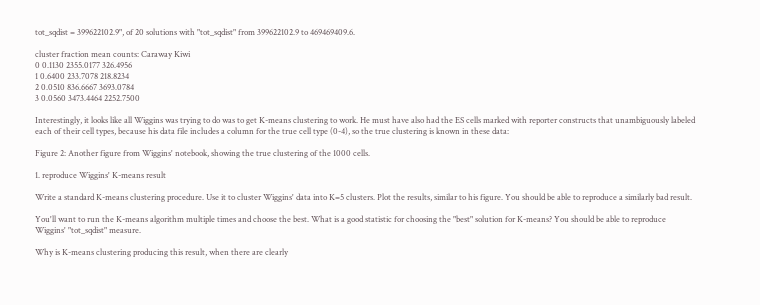tot_sqdist = 399622102.9", of 20 solutions with "tot_sqdist" from 399622102.9 to 469469409.6.

cluster fraction mean counts: Caraway Kiwi
0 0.1130 2355.0177 326.4956
1 0.6400 233.7078 218.8234
2 0.0510 836.6667 3693.0784
3 0.0560 3473.4464 2252.7500

Interestingly, it looks like all Wiggins was trying to do was to get K-means clustering to work. He must have also had the ES cells marked with reporter constructs that unambiguously labeled each of their cell types, because his data file includes a column for the true cell type (0-4), so the true clustering is known in these data:

Figure 2: Another figure from Wiggins' notebook, showing the true clustering of the 1000 cells.

1. reproduce Wiggins' K-means result

Write a standard K-means clustering procedure. Use it to cluster Wiggins' data into K=5 clusters. Plot the results, similar to his figure. You should be able to reproduce a similarly bad result.

You'll want to run the K-means algorithm multiple times and choose the best. What is a good statistic for choosing the "best" solution for K-means? You should be able to reproduce Wiggins' "tot_sqdist" measure.

Why is K-means clustering producing this result, when there are clearly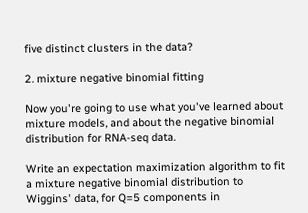five distinct clusters in the data?

2. mixture negative binomial fitting

Now you're going to use what you've learned about mixture models, and about the negative binomial distribution for RNA-seq data.

Write an expectation maximization algorithm to fit a mixture negative binomial distribution to Wiggins' data, for Q=5 components in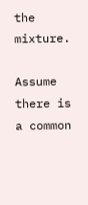the mixture.

Assume there is a common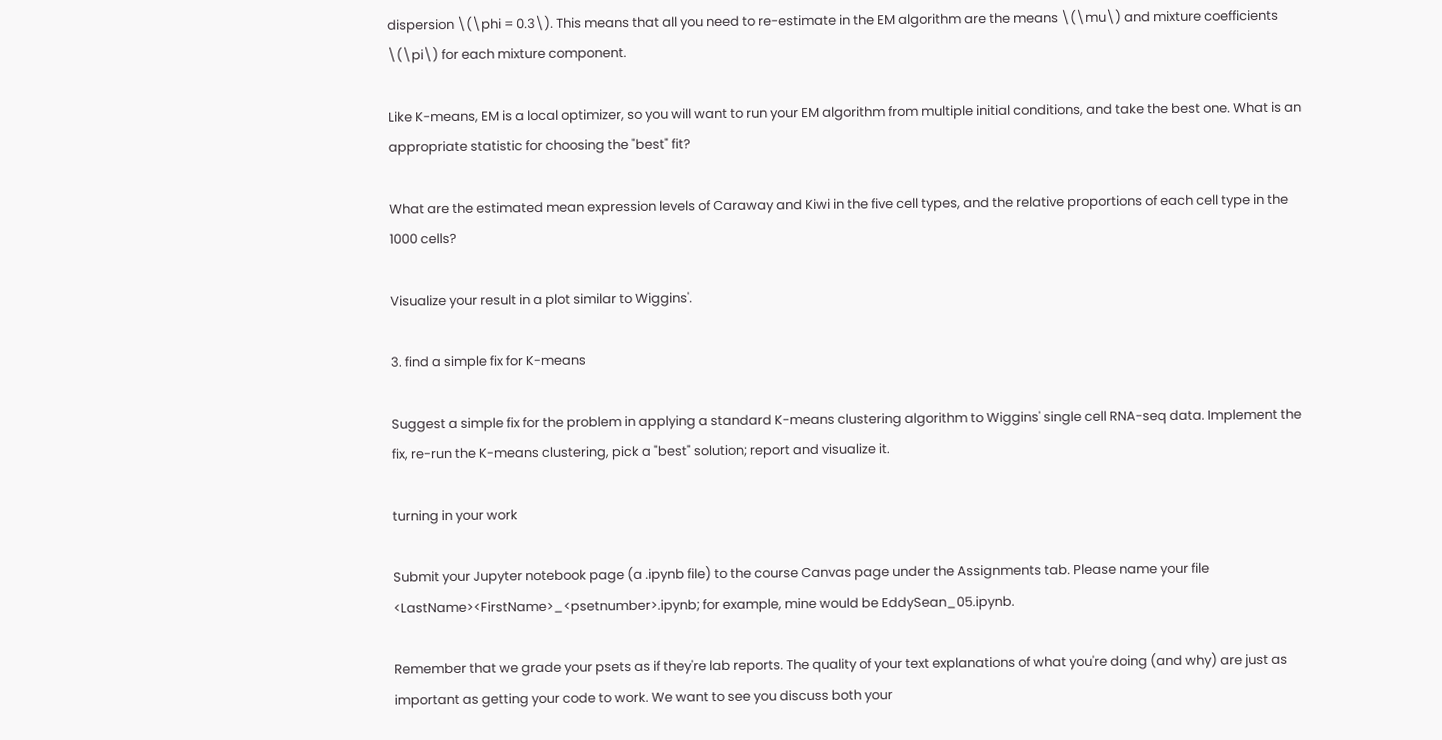dispersion \(\phi = 0.3\). This means that all you need to re-estimate in the EM algorithm are the means \(\mu\) and mixture coefficients \(\pi\) for each mixture component.

Like K-means, EM is a local optimizer, so you will want to run your EM algorithm from multiple initial conditions, and take the best one. What is an appropriate statistic for choosing the "best" fit?

What are the estimated mean expression levels of Caraway and Kiwi in the five cell types, and the relative proportions of each cell type in the 1000 cells?

Visualize your result in a plot similar to Wiggins'.

3. find a simple fix for K-means

Suggest a simple fix for the problem in applying a standard K-means clustering algorithm to Wiggins' single cell RNA-seq data. Implement the fix, re-run the K-means clustering, pick a "best" solution; report and visualize it.

turning in your work

Submit your Jupyter notebook page (a .ipynb file) to the course Canvas page under the Assignments tab. Please name your file <LastName><FirstName>_<psetnumber>.ipynb; for example, mine would be EddySean_05.ipynb.

Remember that we grade your psets as if they're lab reports. The quality of your text explanations of what you're doing (and why) are just as important as getting your code to work. We want to see you discuss both your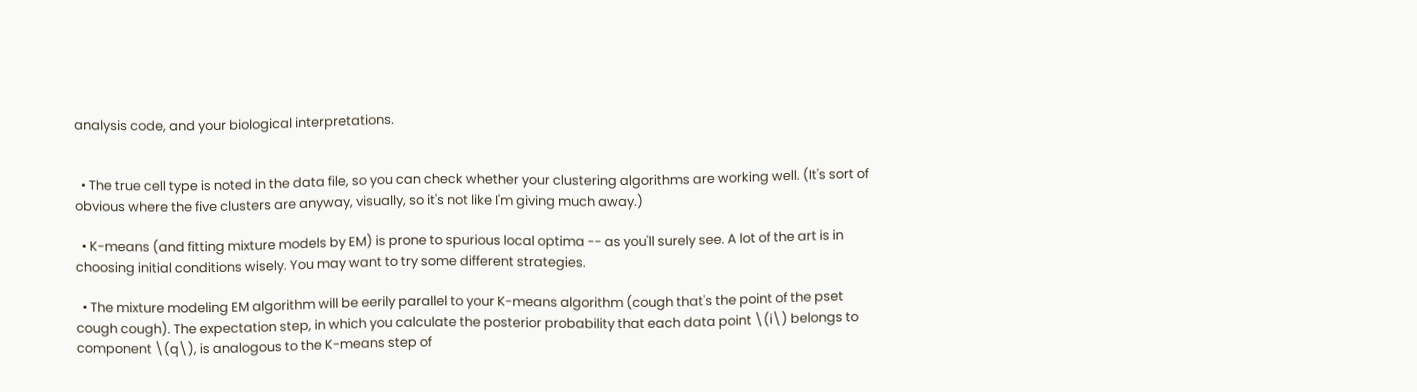analysis code, and your biological interpretations.


  • The true cell type is noted in the data file, so you can check whether your clustering algorithms are working well. (It's sort of obvious where the five clusters are anyway, visually, so it's not like I'm giving much away.)

  • K-means (and fitting mixture models by EM) is prone to spurious local optima -- as you'll surely see. A lot of the art is in choosing initial conditions wisely. You may want to try some different strategies.

  • The mixture modeling EM algorithm will be eerily parallel to your K-means algorithm (cough that's the point of the pset cough cough). The expectation step, in which you calculate the posterior probability that each data point \(i\) belongs to component \(q\), is analogous to the K-means step of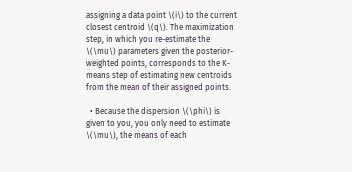assigning a data point \(i\) to the current closest centroid \(q\). The maximization step, in which you re-estimate the \(\mu\) parameters given the posterior-weighted points, corresponds to the K-means step of estimating new centroids from the mean of their assigned points.

  • Because the dispersion \(\phi\) is given to you, you only need to estimate \(\mu\), the means of each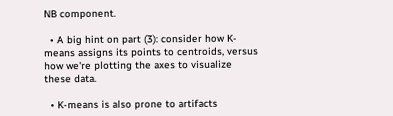NB component.

  • A big hint on part (3): consider how K-means assigns its points to centroids, versus how we're plotting the axes to visualize these data.

  • K-means is also prone to artifacts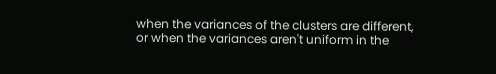when the variances of the clusters are different, or when the variances aren't uniform in the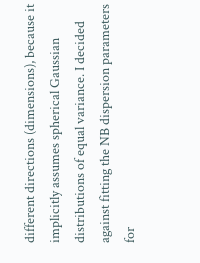different directions (dimensions), because it implicitly assumes spherical Gaussian distributions of equal variance. I decided against fitting the NB dispersion parameters for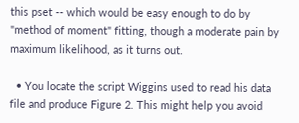this pset -- which would be easy enough to do by "method of moment" fitting, though a moderate pain by maximum likelihood, as it turns out.

  • You locate the script Wiggins used to read his data file and produce Figure 2. This might help you avoid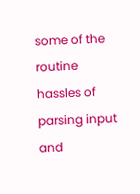some of the routine hassles of parsing input and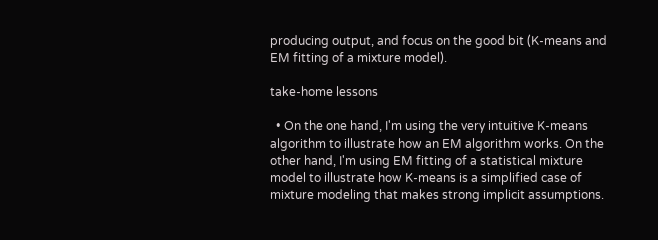producing output, and focus on the good bit (K-means and EM fitting of a mixture model).

take-home lessons

  • On the one hand, I'm using the very intuitive K-means algorithm to illustrate how an EM algorithm works. On the other hand, I'm using EM fitting of a statistical mixture model to illustrate how K-means is a simplified case of mixture modeling that makes strong implicit assumptions.